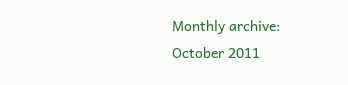Monthly archive: October 2011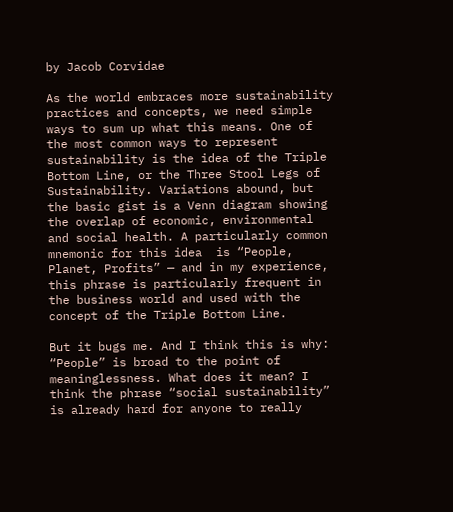by Jacob Corvidae

As the world embraces more sustainability practices and concepts, we need simple ways to sum up what this means. One of the most common ways to represent sustainability is the idea of the Triple Bottom Line, or the Three Stool Legs of Sustainability. Variations abound, but the basic gist is a Venn diagram showing the overlap of economic, environmental and social health. A particularly common mnemonic for this idea  is “People, Planet, Profits” — and in my experience, this phrase is particularly frequent in the business world and used with the concept of the Triple Bottom Line.

But it bugs me. And I think this is why: “People” is broad to the point of meaninglessness. What does it mean? I think the phrase “social sustainability” is already hard for anyone to really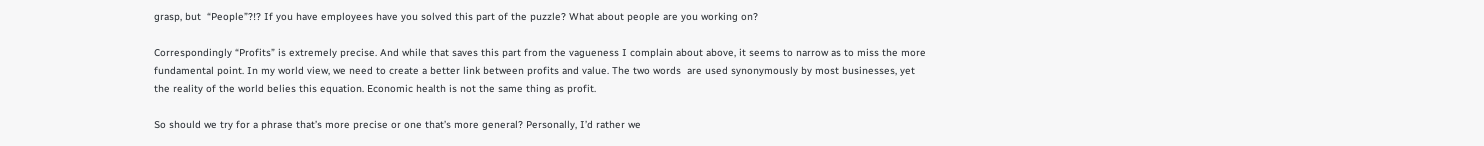grasp, but  “People”?!? If you have employees have you solved this part of the puzzle? What about people are you working on?

Correspondingly “Profits” is extremely precise. And while that saves this part from the vagueness I complain about above, it seems to narrow as to miss the more fundamental point. In my world view, we need to create a better link between profits and value. The two words  are used synonymously by most businesses, yet the reality of the world belies this equation. Economic health is not the same thing as profit.

So should we try for a phrase that’s more precise or one that’s more general? Personally, I’d rather we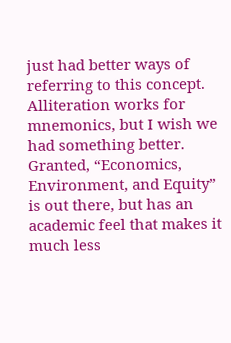just had better ways of referring to this concept. Alliteration works for mnemonics, but I wish we had something better. Granted, “Economics, Environment, and Equity” is out there, but has an academic feel that makes it much less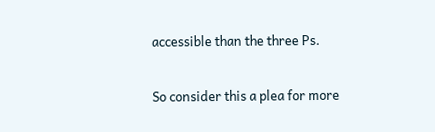accessible than the three Ps.

So consider this a plea for more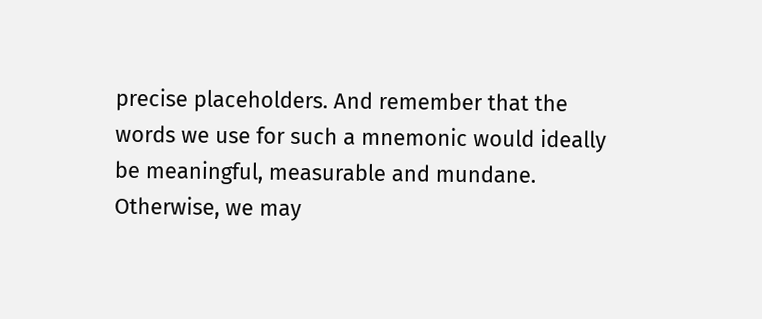precise placeholders. And remember that the words we use for such a mnemonic would ideally be meaningful, measurable and mundane. Otherwise, we may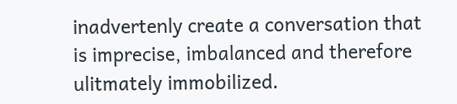inadvertenly create a conversation that is imprecise, imbalanced and therefore ulitmately immobilized.